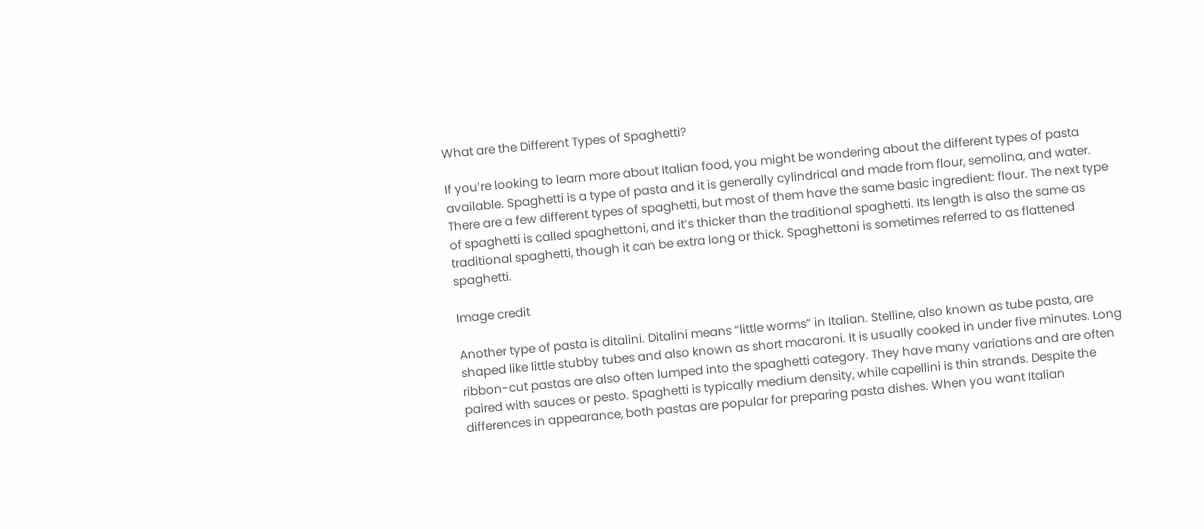What are the Different Types of Spaghetti?

If you’re looking to learn more about Italian food, you might be wondering about the different types of pasta available. Spaghetti is a type of pasta and it is generally cylindrical and made from flour, semolina, and water. There are a few different types of spaghetti, but most of them have the same basic ingredient: flour. The next type of spaghetti is called spaghettoni, and it’s thicker than the traditional spaghetti. Its length is also the same as traditional spaghetti, though it can be extra long or thick. Spaghettoni is sometimes referred to as flattened spaghetti.

Image credit

Another type of pasta is ditalini. Ditalini means “little worms” in Italian. Stelline, also known as tube pasta, are shaped like little stubby tubes and also known as short macaroni. It is usually cooked in under five minutes. Long ribbon-cut pastas are also often lumped into the spaghetti category. They have many variations and are often paired with sauces or pesto. Spaghetti is typically medium density, while capellini is thin strands. Despite the differences in appearance, both pastas are popular for preparing pasta dishes. When you want Italian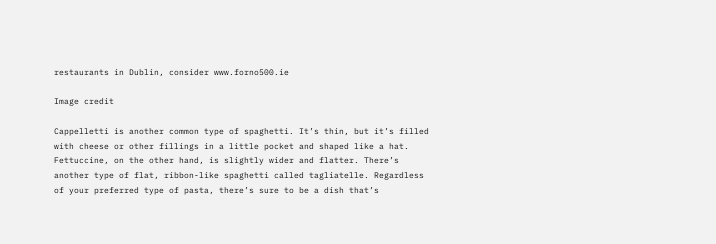restaurants in Dublin, consider www.forno500.ie

Image credit

Cappelletti is another common type of spaghetti. It’s thin, but it’s filled with cheese or other fillings in a little pocket and shaped like a hat. Fettuccine, on the other hand, is slightly wider and flatter. There’s another type of flat, ribbon-like spaghetti called tagliatelle. Regardless of your preferred type of pasta, there’s sure to be a dish that’s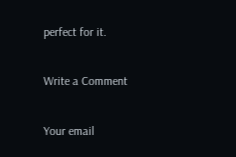perfect for it.

Write a Comment

Your email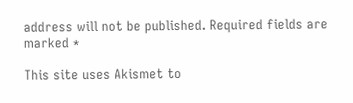address will not be published. Required fields are marked *

This site uses Akismet to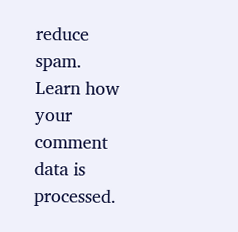reduce spam. Learn how your comment data is processed.